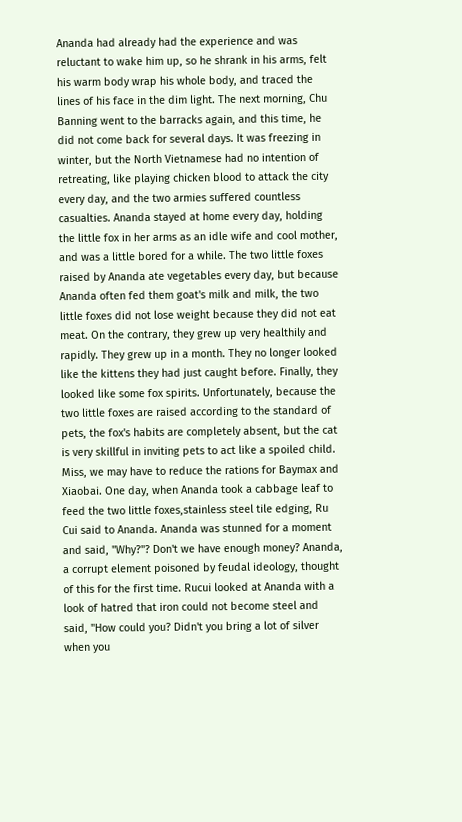Ananda had already had the experience and was reluctant to wake him up, so he shrank in his arms, felt his warm body wrap his whole body, and traced the lines of his face in the dim light. The next morning, Chu Banning went to the barracks again, and this time, he did not come back for several days. It was freezing in winter, but the North Vietnamese had no intention of retreating, like playing chicken blood to attack the city every day, and the two armies suffered countless casualties. Ananda stayed at home every day, holding the little fox in her arms as an idle wife and cool mother, and was a little bored for a while. The two little foxes raised by Ananda ate vegetables every day, but because Ananda often fed them goat's milk and milk, the two little foxes did not lose weight because they did not eat meat. On the contrary, they grew up very healthily and rapidly. They grew up in a month. They no longer looked like the kittens they had just caught before. Finally, they looked like some fox spirits. Unfortunately, because the two little foxes are raised according to the standard of pets, the fox's habits are completely absent, but the cat is very skillful in inviting pets to act like a spoiled child. Miss, we may have to reduce the rations for Baymax and Xiaobai. One day, when Ananda took a cabbage leaf to feed the two little foxes,stainless steel tile edging, Ru Cui said to Ananda. Ananda was stunned for a moment and said, "Why?"? Don't we have enough money? Ananda, a corrupt element poisoned by feudal ideology, thought of this for the first time. Rucui looked at Ananda with a look of hatred that iron could not become steel and said, "How could you? Didn't you bring a lot of silver when you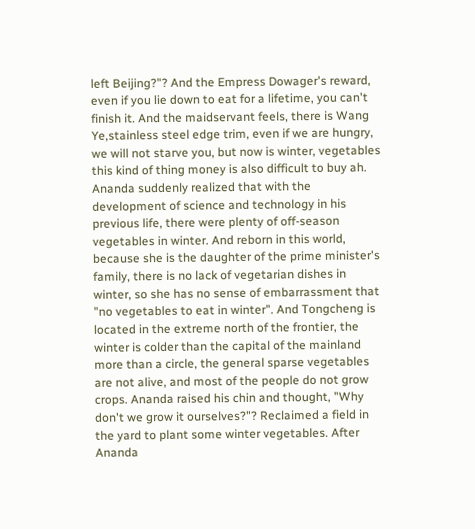left Beijing?"? And the Empress Dowager's reward, even if you lie down to eat for a lifetime, you can't finish it. And the maidservant feels, there is Wang Ye,stainless steel edge trim, even if we are hungry, we will not starve you, but now is winter, vegetables this kind of thing money is also difficult to buy ah. Ananda suddenly realized that with the development of science and technology in his previous life, there were plenty of off-season vegetables in winter. And reborn in this world, because she is the daughter of the prime minister's family, there is no lack of vegetarian dishes in winter, so she has no sense of embarrassment that "no vegetables to eat in winter". And Tongcheng is located in the extreme north of the frontier, the winter is colder than the capital of the mainland more than a circle, the general sparse vegetables are not alive, and most of the people do not grow crops. Ananda raised his chin and thought, "Why don't we grow it ourselves?"? Reclaimed a field in the yard to plant some winter vegetables. After Ananda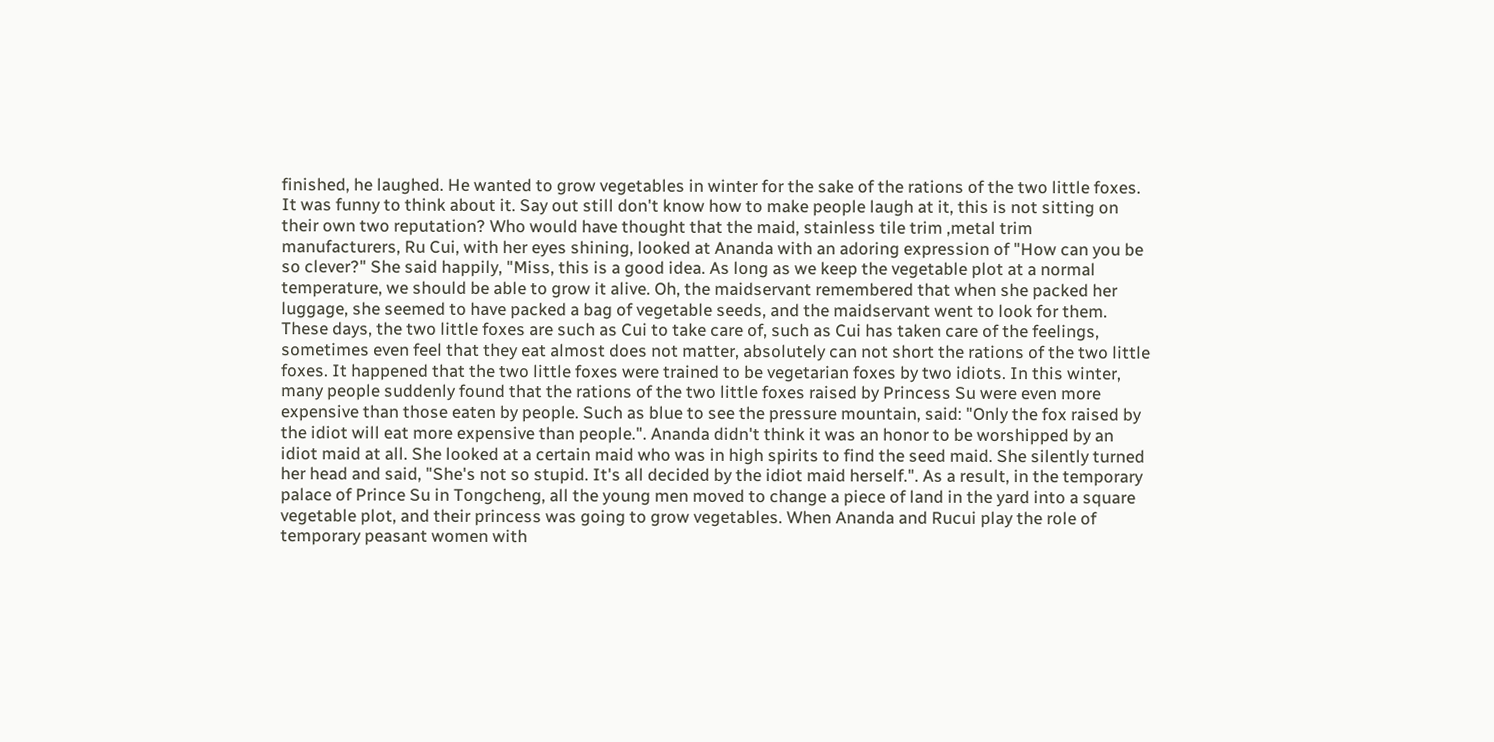finished, he laughed. He wanted to grow vegetables in winter for the sake of the rations of the two little foxes. It was funny to think about it. Say out still don't know how to make people laugh at it, this is not sitting on their own two reputation? Who would have thought that the maid, stainless tile trim ,metal trim manufacturers, Ru Cui, with her eyes shining, looked at Ananda with an adoring expression of "How can you be so clever?" She said happily, "Miss, this is a good idea. As long as we keep the vegetable plot at a normal temperature, we should be able to grow it alive. Oh, the maidservant remembered that when she packed her luggage, she seemed to have packed a bag of vegetable seeds, and the maidservant went to look for them. These days, the two little foxes are such as Cui to take care of, such as Cui has taken care of the feelings, sometimes even feel that they eat almost does not matter, absolutely can not short the rations of the two little foxes. It happened that the two little foxes were trained to be vegetarian foxes by two idiots. In this winter, many people suddenly found that the rations of the two little foxes raised by Princess Su were even more expensive than those eaten by people. Such as blue to see the pressure mountain, said: "Only the fox raised by the idiot will eat more expensive than people.". Ananda didn't think it was an honor to be worshipped by an idiot maid at all. She looked at a certain maid who was in high spirits to find the seed maid. She silently turned her head and said, "She's not so stupid. It's all decided by the idiot maid herself.". As a result, in the temporary palace of Prince Su in Tongcheng, all the young men moved to change a piece of land in the yard into a square vegetable plot, and their princess was going to grow vegetables. When Ananda and Rucui play the role of temporary peasant women with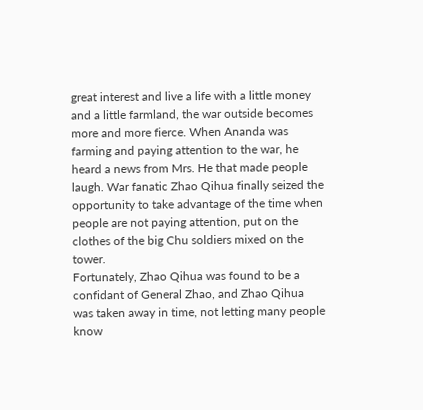great interest and live a life with a little money and a little farmland, the war outside becomes more and more fierce. When Ananda was farming and paying attention to the war, he heard a news from Mrs. He that made people laugh. War fanatic Zhao Qihua finally seized the opportunity to take advantage of the time when people are not paying attention, put on the clothes of the big Chu soldiers mixed on the tower.
Fortunately, Zhao Qihua was found to be a confidant of General Zhao, and Zhao Qihua was taken away in time, not letting many people know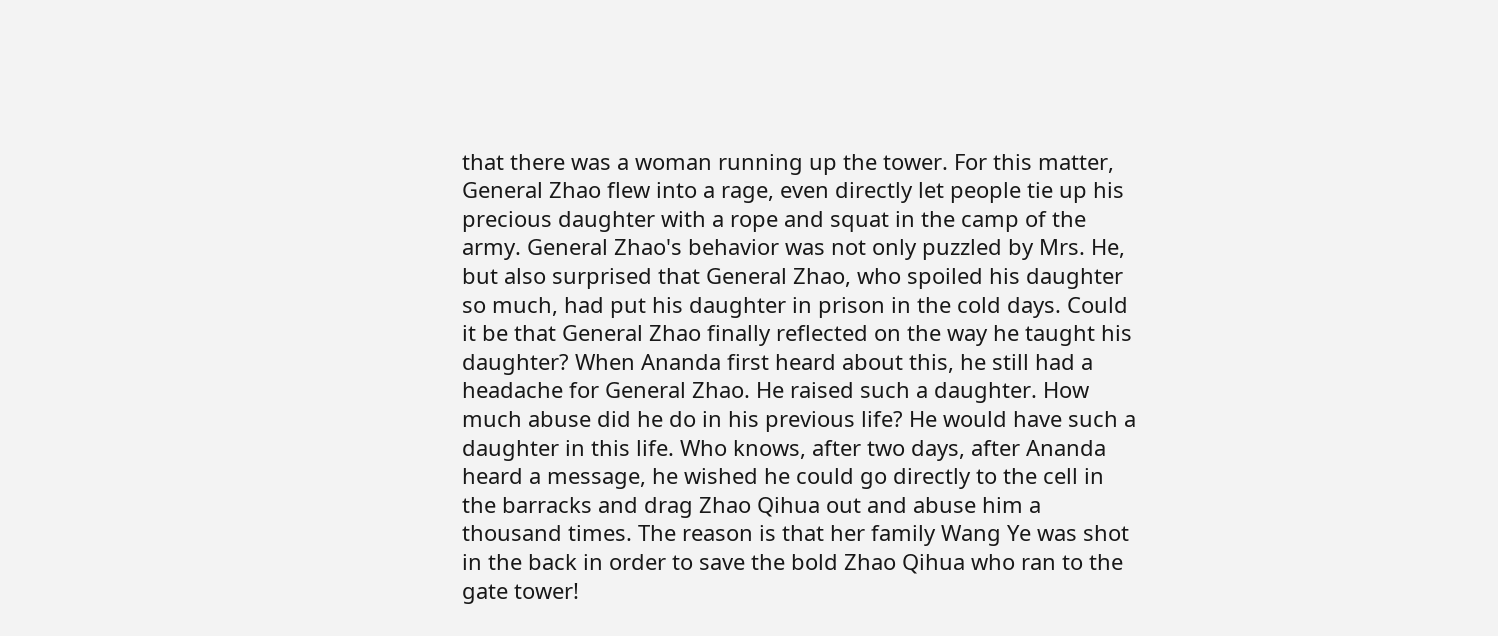that there was a woman running up the tower. For this matter, General Zhao flew into a rage, even directly let people tie up his precious daughter with a rope and squat in the camp of the army. General Zhao's behavior was not only puzzled by Mrs. He, but also surprised that General Zhao, who spoiled his daughter so much, had put his daughter in prison in the cold days. Could it be that General Zhao finally reflected on the way he taught his daughter? When Ananda first heard about this, he still had a headache for General Zhao. He raised such a daughter. How much abuse did he do in his previous life? He would have such a daughter in this life. Who knows, after two days, after Ananda heard a message, he wished he could go directly to the cell in the barracks and drag Zhao Qihua out and abuse him a thousand times. The reason is that her family Wang Ye was shot in the back in order to save the bold Zhao Qihua who ran to the gate tower!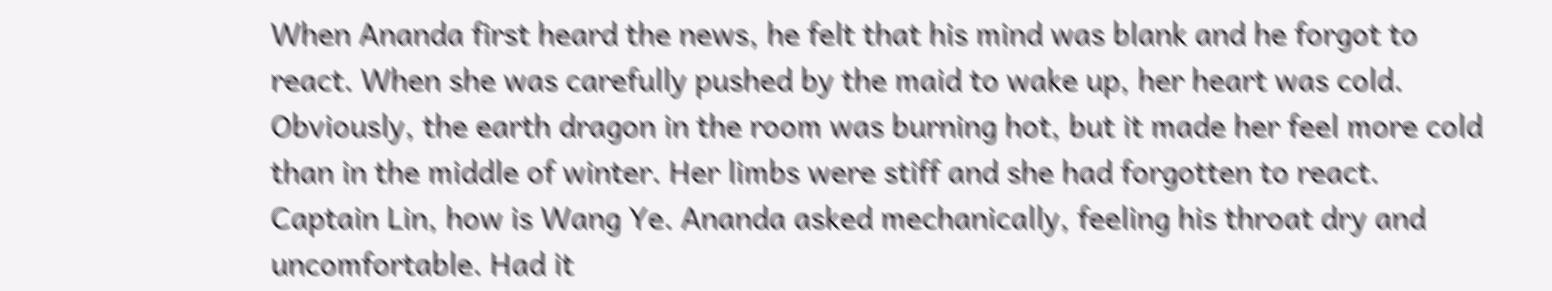When Ananda first heard the news, he felt that his mind was blank and he forgot to react. When she was carefully pushed by the maid to wake up, her heart was cold. Obviously, the earth dragon in the room was burning hot, but it made her feel more cold than in the middle of winter. Her limbs were stiff and she had forgotten to react. Captain Lin, how is Wang Ye. Ananda asked mechanically, feeling his throat dry and uncomfortable. Had it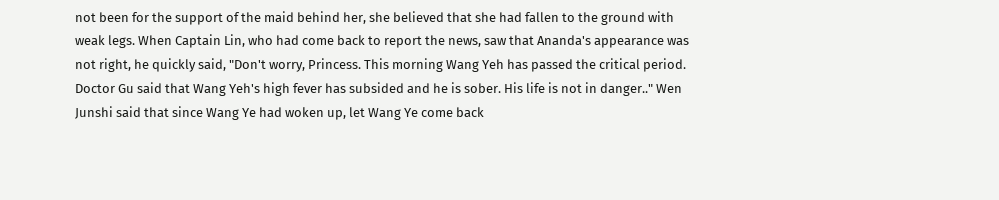not been for the support of the maid behind her, she believed that she had fallen to the ground with weak legs. When Captain Lin, who had come back to report the news, saw that Ananda's appearance was not right, he quickly said, "Don't worry, Princess. This morning Wang Yeh has passed the critical period. Doctor Gu said that Wang Yeh's high fever has subsided and he is sober. His life is not in danger.." Wen Junshi said that since Wang Ye had woken up, let Wang Ye come back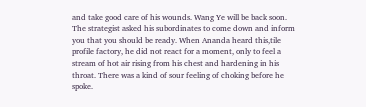and take good care of his wounds. Wang Ye will be back soon. The strategist asked his subordinates to come down and inform you that you should be ready. When Ananda heard this,tile profile factory, he did not react for a moment, only to feel a stream of hot air rising from his chest and hardening in his throat. There was a kind of sour feeling of choking before he spoke.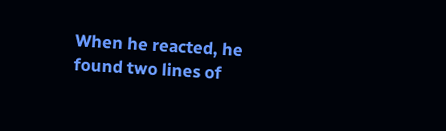When he reacted, he found two lines of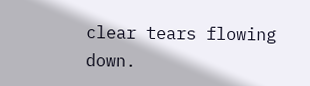clear tears flowing down.